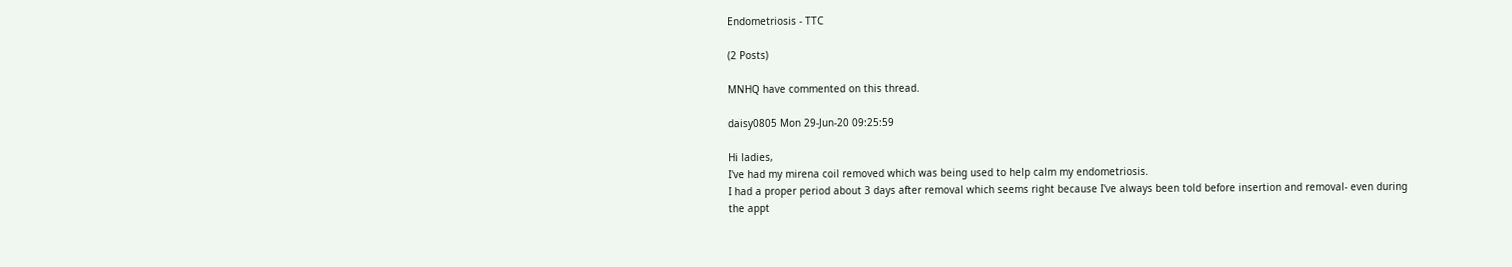Endometriosis - TTC

(2 Posts)

MNHQ have commented on this thread.

daisy0805 Mon 29-Jun-20 09:25:59

Hi ladies,
I've had my mirena coil removed which was being used to help calm my endometriosis.
I had a proper period about 3 days after removal which seems right because I've always been told before insertion and removal- even during the appt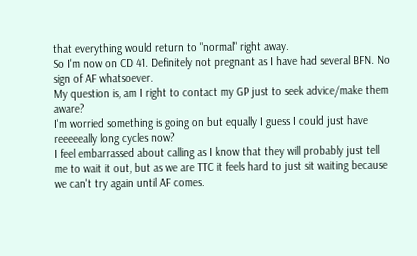that everything would return to "normal" right away.
So I'm now on CD 41. Definitely not pregnant as I have had several BFN. No sign of AF whatsoever.
My question is, am I right to contact my GP just to seek advice/make them aware?
I'm worried something is going on but equally I guess I could just have reeeeeally long cycles now?
I feel embarrassed about calling as I know that they will probably just tell me to wait it out, but as we are TTC it feels hard to just sit waiting because we can't try again until AF comes.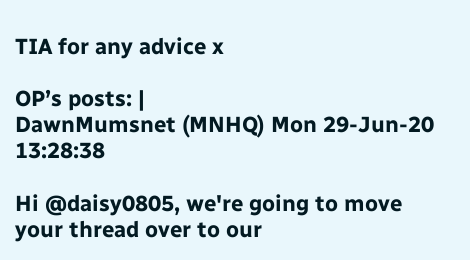TIA for any advice x

OP’s posts: |
DawnMumsnet (MNHQ) Mon 29-Jun-20 13:28:38

Hi @daisy0805, we're going to move your thread over to our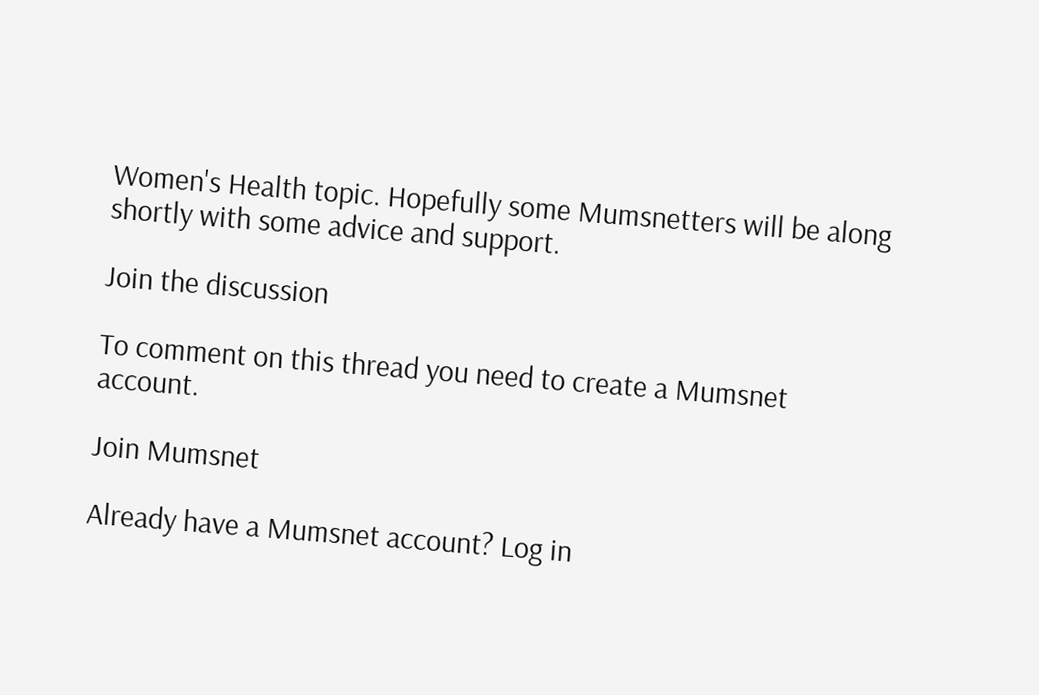Women's Health topic. Hopefully some Mumsnetters will be along shortly with some advice and support.

Join the discussion

To comment on this thread you need to create a Mumsnet account.

Join Mumsnet

Already have a Mumsnet account? Log in